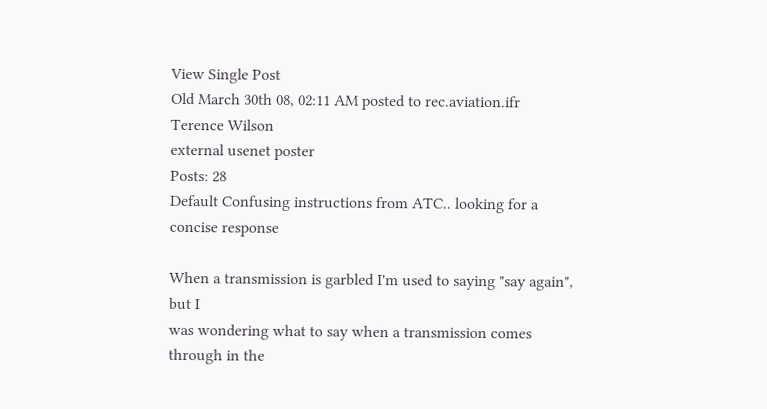View Single Post
Old March 30th 08, 02:11 AM posted to rec.aviation.ifr
Terence Wilson
external usenet poster
Posts: 28
Default Confusing instructions from ATC.. looking for a concise response

When a transmission is garbled I'm used to saying "say again", but I
was wondering what to say when a transmission comes through in the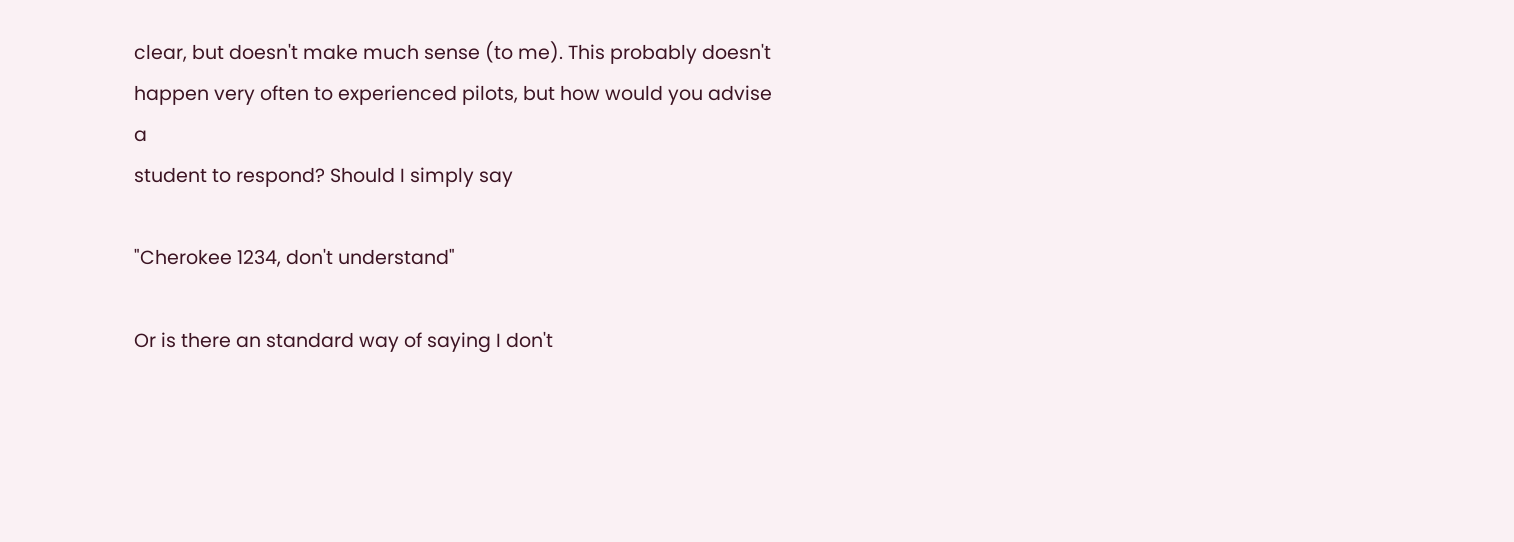clear, but doesn't make much sense (to me). This probably doesn't
happen very often to experienced pilots, but how would you advise a
student to respond? Should I simply say

"Cherokee 1234, don't understand"

Or is there an standard way of saying I don't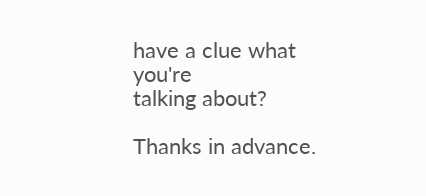have a clue what you're
talking about?

Thanks in advance.